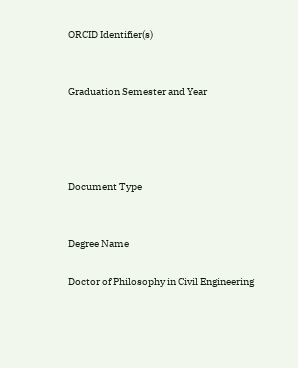ORCID Identifier(s)


Graduation Semester and Year




Document Type


Degree Name

Doctor of Philosophy in Civil Engineering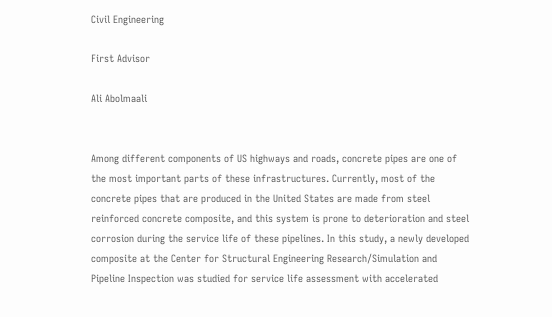Civil Engineering

First Advisor

Ali Abolmaali


Among different components of US highways and roads, concrete pipes are one of the most important parts of these infrastructures. Currently, most of the concrete pipes that are produced in the United States are made from steel reinforced concrete composite, and this system is prone to deterioration and steel corrosion during the service life of these pipelines. In this study, a newly developed composite at the Center for Structural Engineering Research/Simulation and Pipeline Inspection was studied for service life assessment with accelerated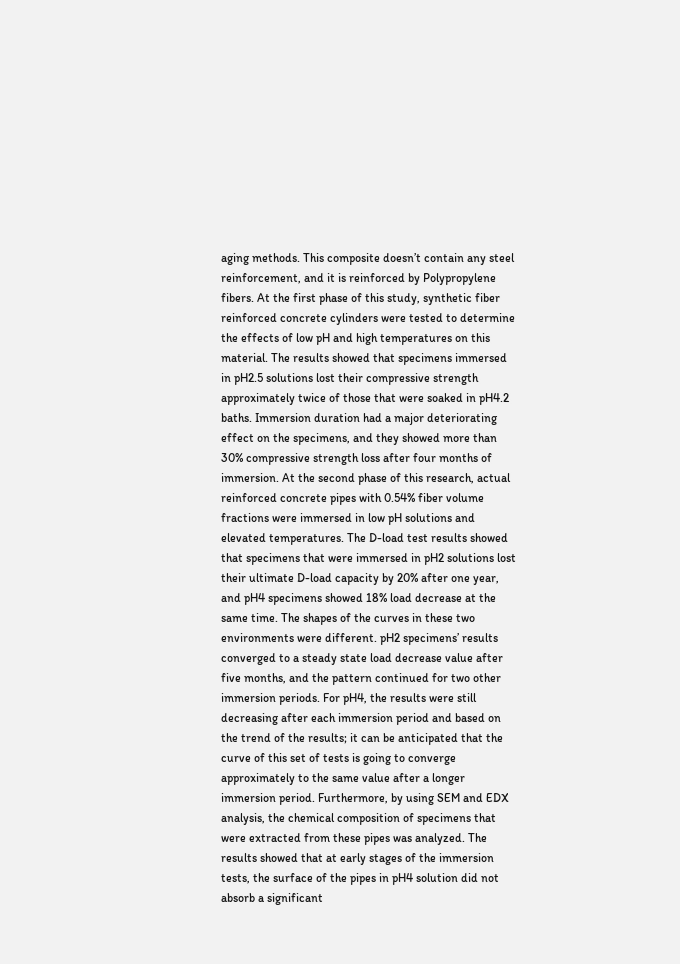aging methods. This composite doesn’t contain any steel reinforcement, and it is reinforced by Polypropylene fibers. At the first phase of this study, synthetic fiber reinforced concrete cylinders were tested to determine the effects of low pH and high temperatures on this material. The results showed that specimens immersed in pH2.5 solutions lost their compressive strength approximately twice of those that were soaked in pH4.2 baths. Immersion duration had a major deteriorating effect on the specimens, and they showed more than 30% compressive strength loss after four months of immersion. At the second phase of this research, actual reinforced concrete pipes with 0.54% fiber volume fractions were immersed in low pH solutions and elevated temperatures. The D-load test results showed that specimens that were immersed in pH2 solutions lost their ultimate D-load capacity by 20% after one year, and pH4 specimens showed 18% load decrease at the same time. The shapes of the curves in these two environments were different. pH2 specimens’ results converged to a steady state load decrease value after five months, and the pattern continued for two other immersion periods. For pH4, the results were still decreasing after each immersion period and based on the trend of the results; it can be anticipated that the curve of this set of tests is going to converge approximately to the same value after a longer immersion period. Furthermore, by using SEM and EDX analysis, the chemical composition of specimens that were extracted from these pipes was analyzed. The results showed that at early stages of the immersion tests, the surface of the pipes in pH4 solution did not absorb a significant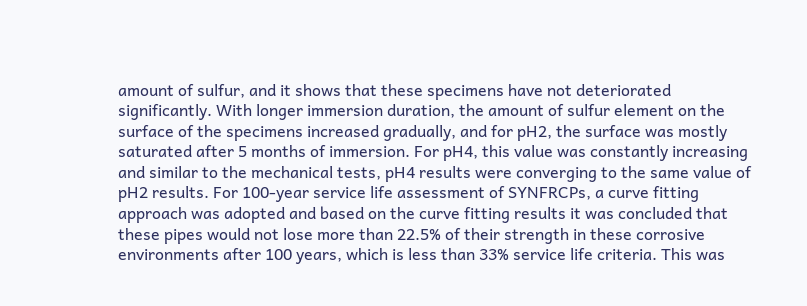amount of sulfur, and it shows that these specimens have not deteriorated significantly. With longer immersion duration, the amount of sulfur element on the surface of the specimens increased gradually, and for pH2, the surface was mostly saturated after 5 months of immersion. For pH4, this value was constantly increasing and similar to the mechanical tests, pH4 results were converging to the same value of pH2 results. For 100-year service life assessment of SYNFRCPs, a curve fitting approach was adopted and based on the curve fitting results it was concluded that these pipes would not lose more than 22.5% of their strength in these corrosive environments after 100 years, which is less than 33% service life criteria. This was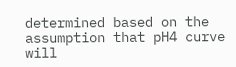determined based on the assumption that pH4 curve will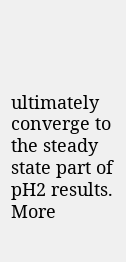ultimately converge to the steady state part of pH2 results. More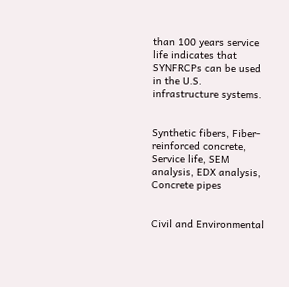than 100 years service life indicates that SYNFRCPs can be used in the U.S. infrastructure systems.


Synthetic fibers, Fiber-reinforced concrete, Service life, SEM analysis, EDX analysis, Concrete pipes


Civil and Environmental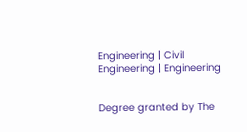Engineering | Civil Engineering | Engineering


Degree granted by The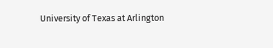University of Texas at Arlington